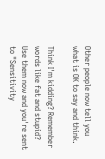Other people now tell you what is OK to say and think.

Think I'm kidding? Remember words like fat and stupid? Use them now and you're sent to "Sensitivity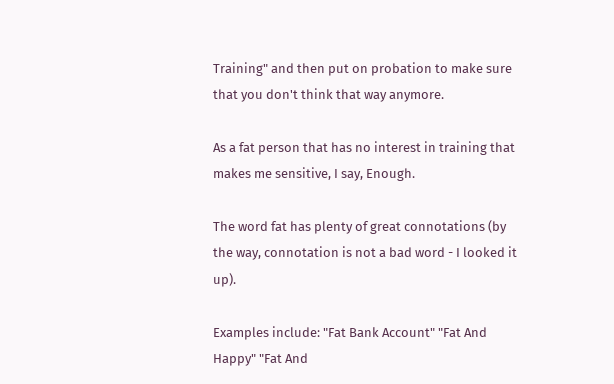Training" and then put on probation to make sure that you don't think that way anymore.

As a fat person that has no interest in training that makes me sensitive, I say, Enough.

The word fat has plenty of great connotations (by the way, connotation is not a bad word - I looked it up).

Examples include: "Fat Bank Account" "Fat And Happy" "Fat And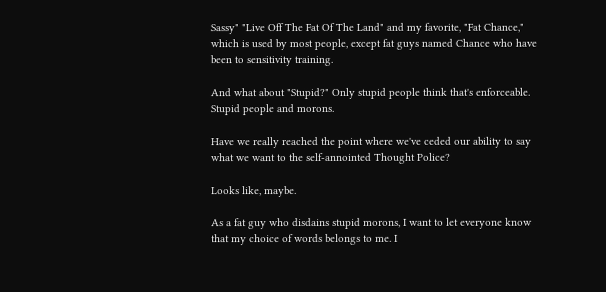Sassy" "Live Off The Fat Of The Land" and my favorite, "Fat Chance," which is used by most people, except fat guys named Chance who have been to sensitivity training.

And what about "Stupid?" Only stupid people think that's enforceable. Stupid people and morons.

Have we really reached the point where we've ceded our ability to say what we want to the self-annointed Thought Police?

Looks like, maybe.

As a fat guy who disdains stupid morons, I want to let everyone know that my choice of words belongs to me. I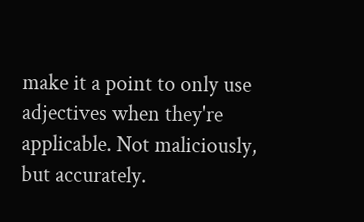make it a point to only use adjectives when they're applicable. Not maliciously, but accurately.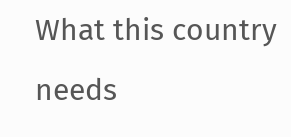What this country needs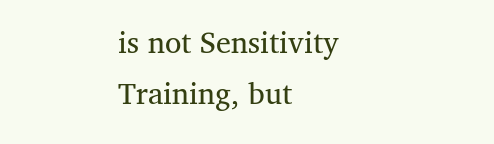is not Sensitivity Training, but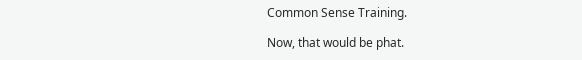Common Sense Training.

Now, that would be phat.